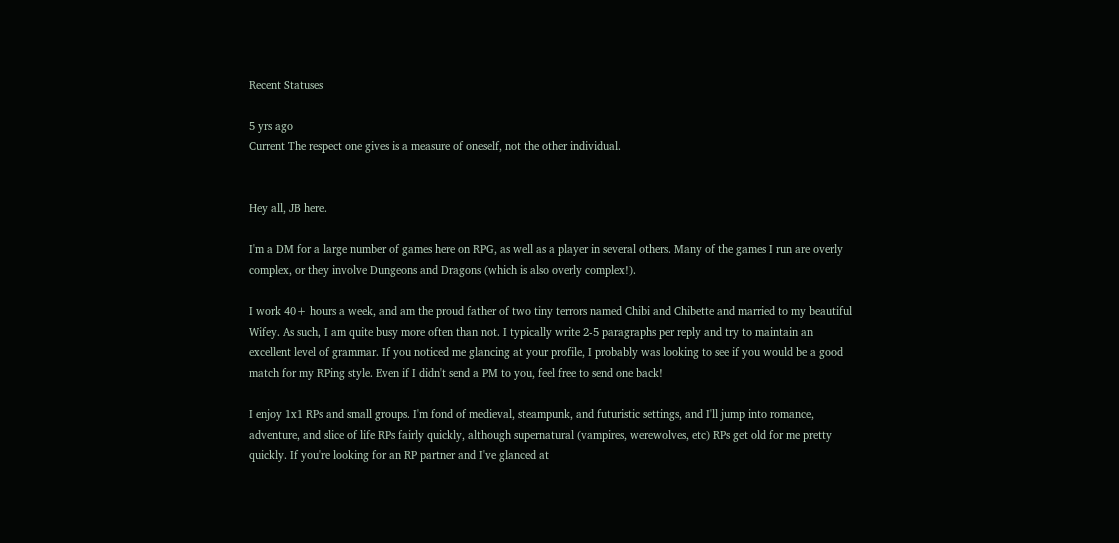Recent Statuses

5 yrs ago
Current The respect one gives is a measure of oneself, not the other individual.


Hey all, JB here.

I'm a DM for a large number of games here on RPG, as well as a player in several others. Many of the games I run are overly complex, or they involve Dungeons and Dragons (which is also overly complex!).

I work 40+ hours a week, and am the proud father of two tiny terrors named Chibi and Chibette and married to my beautiful Wifey. As such, I am quite busy more often than not. I typically write 2-5 paragraphs per reply and try to maintain an excellent level of grammar. If you noticed me glancing at your profile, I probably was looking to see if you would be a good match for my RPing style. Even if I didn't send a PM to you, feel free to send one back!

I enjoy 1x1 RPs and small groups. I'm fond of medieval, steampunk, and futuristic settings, and I'll jump into romance, adventure, and slice of life RPs fairly quickly, although supernatural (vampires, werewolves, etc) RPs get old for me pretty quickly. If you're looking for an RP partner and I've glanced at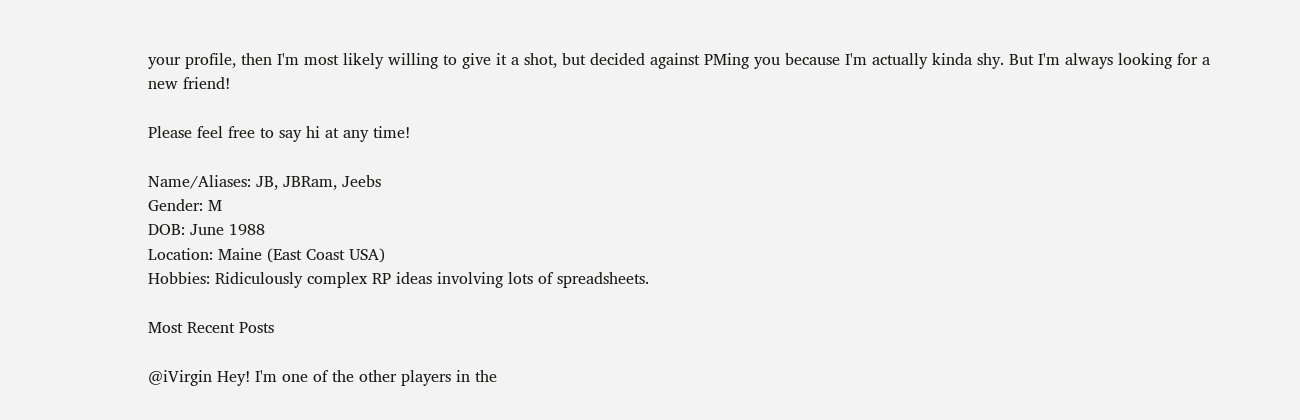your profile, then I'm most likely willing to give it a shot, but decided against PMing you because I'm actually kinda shy. But I'm always looking for a new friend!

Please feel free to say hi at any time!

Name/Aliases: JB, JBRam, Jeebs
Gender: M
DOB: June 1988
Location: Maine (East Coast USA)
Hobbies: Ridiculously complex RP ideas involving lots of spreadsheets.

Most Recent Posts

@iVirgin Hey! I'm one of the other players in the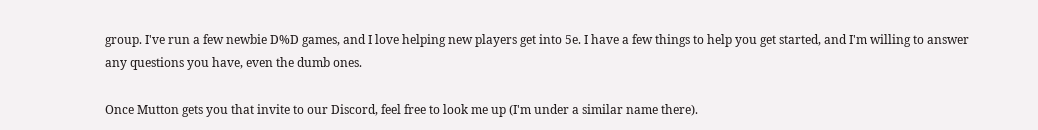group. I've run a few newbie D%D games, and I love helping new players get into 5e. I have a few things to help you get started, and I'm willing to answer any questions you have, even the dumb ones.

Once Mutton gets you that invite to our Discord, feel free to look me up (I'm under a similar name there).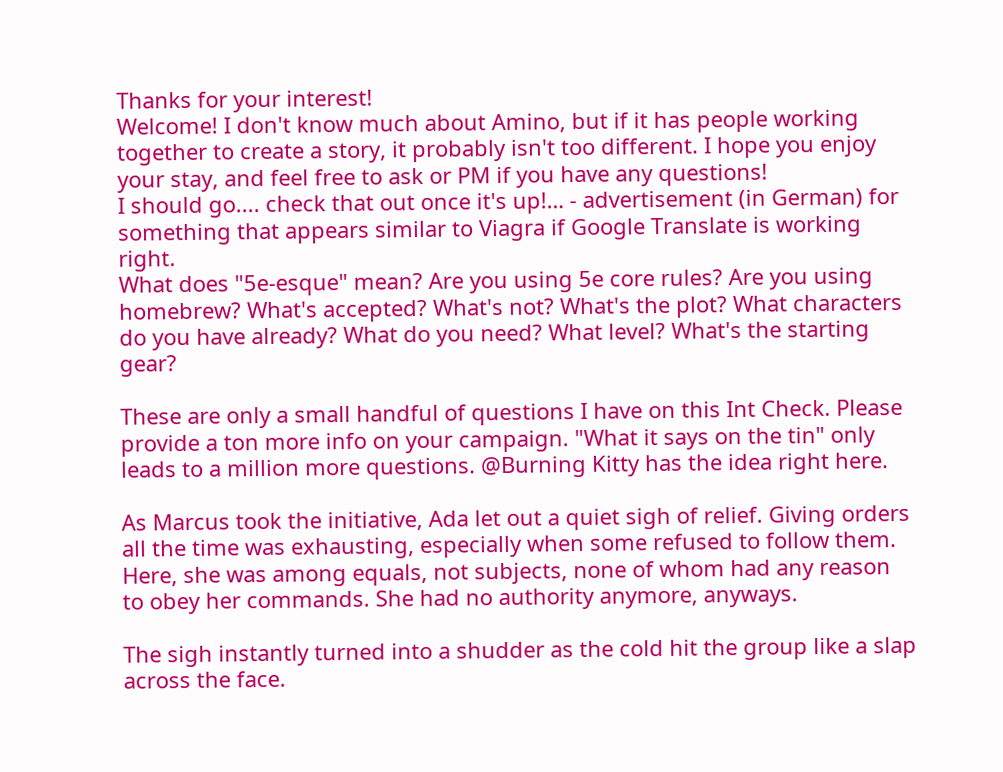Thanks for your interest!
Welcome! I don't know much about Amino, but if it has people working together to create a story, it probably isn't too different. I hope you enjoy your stay, and feel free to ask or PM if you have any questions!
I should go.... check that out once it's up!… - advertisement (in German) for something that appears similar to Viagra if Google Translate is working right.
What does "5e-esque" mean? Are you using 5e core rules? Are you using homebrew? What's accepted? What's not? What's the plot? What characters do you have already? What do you need? What level? What's the starting gear?

These are only a small handful of questions I have on this Int Check. Please provide a ton more info on your campaign. "What it says on the tin" only leads to a million more questions. @Burning Kitty has the idea right here.

As Marcus took the initiative, Ada let out a quiet sigh of relief. Giving orders all the time was exhausting, especially when some refused to follow them. Here, she was among equals, not subjects, none of whom had any reason to obey her commands. She had no authority anymore, anyways.

The sigh instantly turned into a shudder as the cold hit the group like a slap across the face.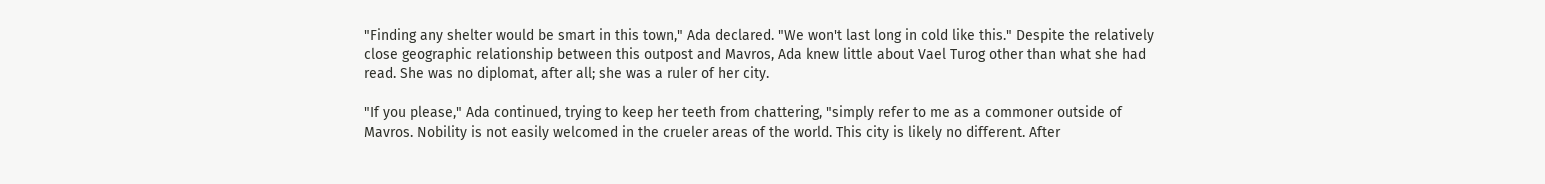"Finding any shelter would be smart in this town," Ada declared. "We won't last long in cold like this." Despite the relatively close geographic relationship between this outpost and Mavros, Ada knew little about Vael Turog other than what she had read. She was no diplomat, after all; she was a ruler of her city.

"If you please," Ada continued, trying to keep her teeth from chattering, "simply refer to me as a commoner outside of Mavros. Nobility is not easily welcomed in the crueler areas of the world. This city is likely no different. After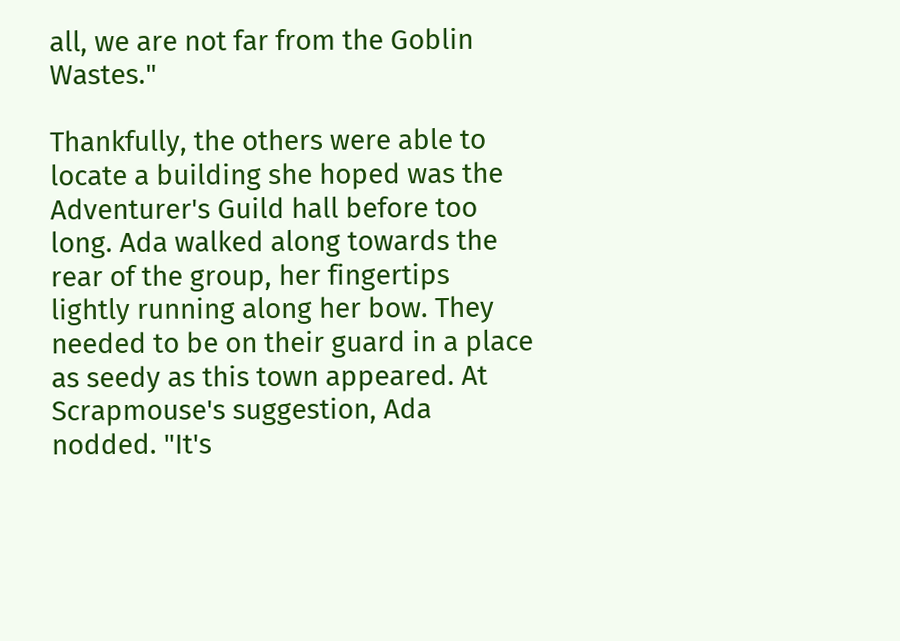all, we are not far from the Goblin Wastes."

Thankfully, the others were able to locate a building she hoped was the Adventurer's Guild hall before too long. Ada walked along towards the rear of the group, her fingertips lightly running along her bow. They needed to be on their guard in a place as seedy as this town appeared. At Scrapmouse's suggestion, Ada nodded. "It's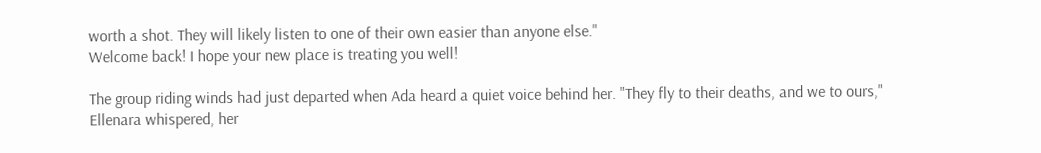worth a shot. They will likely listen to one of their own easier than anyone else."
Welcome back! I hope your new place is treating you well!

The group riding winds had just departed when Ada heard a quiet voice behind her. "They fly to their deaths, and we to ours," Ellenara whispered, her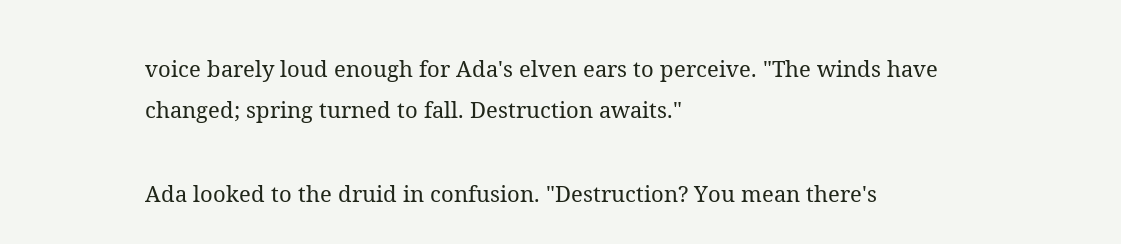voice barely loud enough for Ada's elven ears to perceive. "The winds have changed; spring turned to fall. Destruction awaits."

Ada looked to the druid in confusion. "Destruction? You mean there's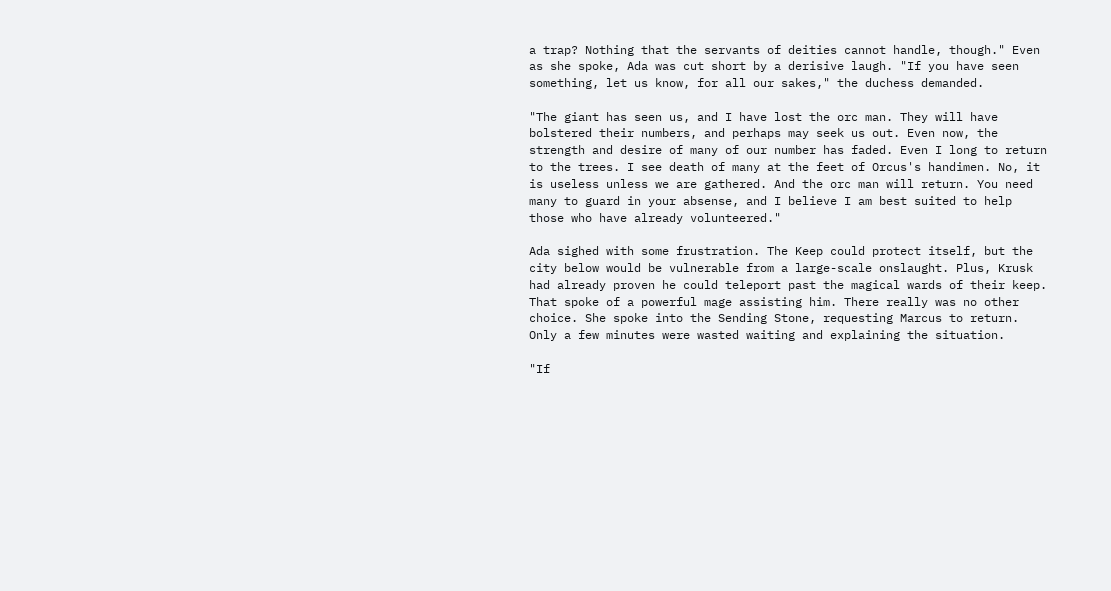a trap? Nothing that the servants of deities cannot handle, though." Even as she spoke, Ada was cut short by a derisive laugh. "If you have seen something, let us know, for all our sakes," the duchess demanded.

"The giant has seen us, and I have lost the orc man. They will have bolstered their numbers, and perhaps may seek us out. Even now, the strength and desire of many of our number has faded. Even I long to return to the trees. I see death of many at the feet of Orcus's handimen. No, it is useless unless we are gathered. And the orc man will return. You need many to guard in your absense, and I believe I am best suited to help those who have already volunteered."

Ada sighed with some frustration. The Keep could protect itself, but the city below would be vulnerable from a large-scale onslaught. Plus, Krusk had already proven he could teleport past the magical wards of their keep. That spoke of a powerful mage assisting him. There really was no other choice. She spoke into the Sending Stone, requesting Marcus to return. Only a few minutes were wasted waiting and explaining the situation.

"If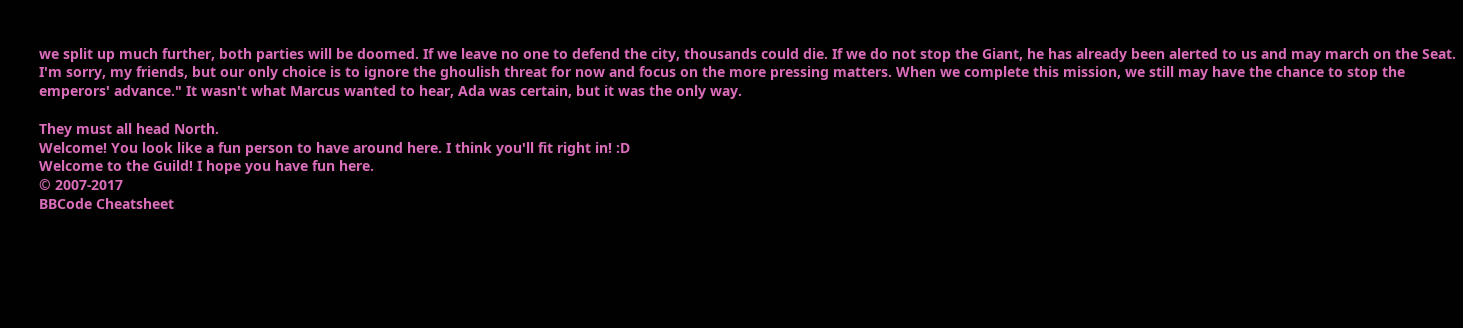we split up much further, both parties will be doomed. If we leave no one to defend the city, thousands could die. If we do not stop the Giant, he has already been alerted to us and may march on the Seat. I'm sorry, my friends, but our only choice is to ignore the ghoulish threat for now and focus on the more pressing matters. When we complete this mission, we still may have the chance to stop the emperors' advance." It wasn't what Marcus wanted to hear, Ada was certain, but it was the only way.

They must all head North.
Welcome! You look like a fun person to have around here. I think you'll fit right in! :D
Welcome to the Guild! I hope you have fun here.
© 2007-2017
BBCode Cheatsheet